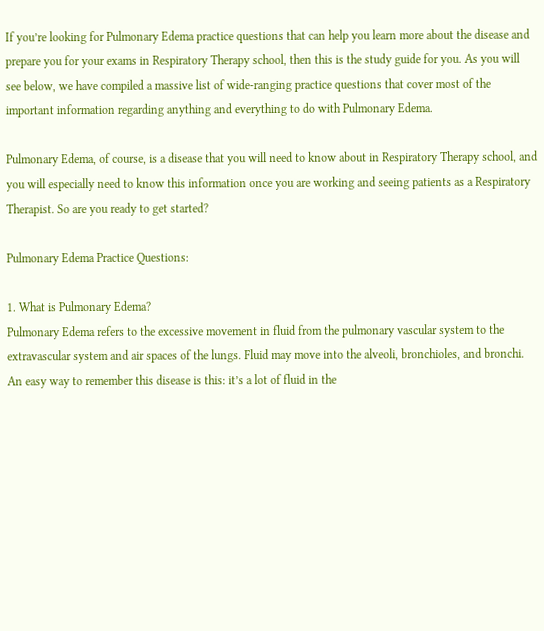If you’re looking for Pulmonary Edema practice questions that can help you learn more about the disease and prepare you for your exams in Respiratory Therapy school, then this is the study guide for you. As you will see below, we have compiled a massive list of wide-ranging practice questions that cover most of the important information regarding anything and everything to do with Pulmonary Edema.

Pulmonary Edema, of course, is a disease that you will need to know about in Respiratory Therapy school, and you will especially need to know this information once you are working and seeing patients as a Respiratory Therapist. So are you ready to get started?

Pulmonary Edema Practice Questions:

1. What is Pulmonary Edema?
Pulmonary Edema refers to the excessive movement in fluid from the pulmonary vascular system to the extravascular system and air spaces of the lungs. Fluid may move into the alveoli, bronchioles, and bronchi. An easy way to remember this disease is this: it’s a lot of fluid in the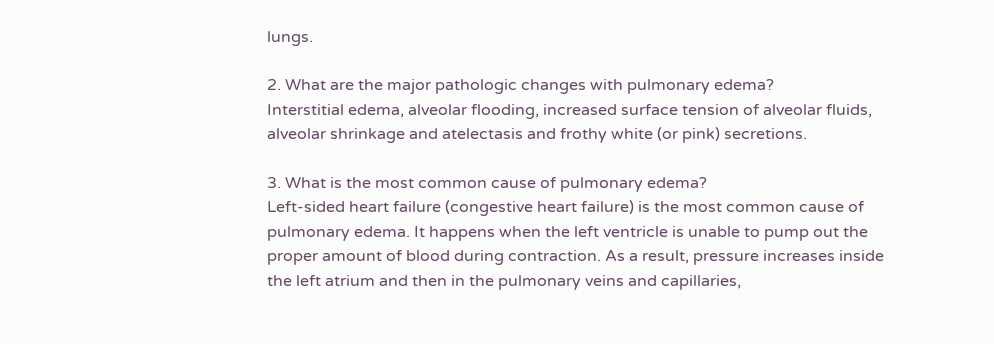lungs.

2. What are the major pathologic changes with pulmonary edema?
Interstitial edema, alveolar flooding, increased surface tension of alveolar fluids, alveolar shrinkage and atelectasis and frothy white (or pink) secretions.

3. What is the most common cause of pulmonary edema?
Left-sided heart failure (congestive heart failure) is the most common cause of pulmonary edema. It happens when the left ventricle is unable to pump out the proper amount of blood during contraction. As a result, pressure increases inside the left atrium and then in the pulmonary veins and capillaries,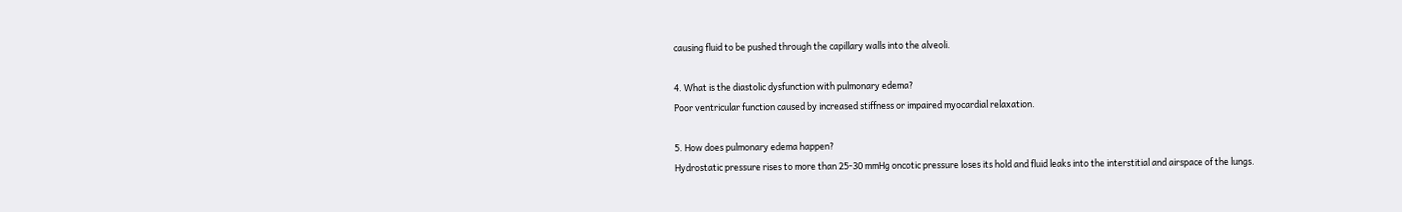causing fluid to be pushed through the capillary walls into the alveoli.

4. What is the diastolic dysfunction with pulmonary edema?
Poor ventricular function caused by increased stiffness or impaired myocardial relaxation.

5. How does pulmonary edema happen?
Hydrostatic pressure rises to more than 25-30 mmHg oncotic pressure loses its hold and fluid leaks into the interstitial and airspace of the lungs.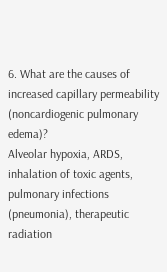6. What are the causes of increased capillary permeability (noncardiogenic pulmonary edema)?
Alveolar hypoxia, ARDS, inhalation of toxic agents, pulmonary infections (pneumonia), therapeutic radiation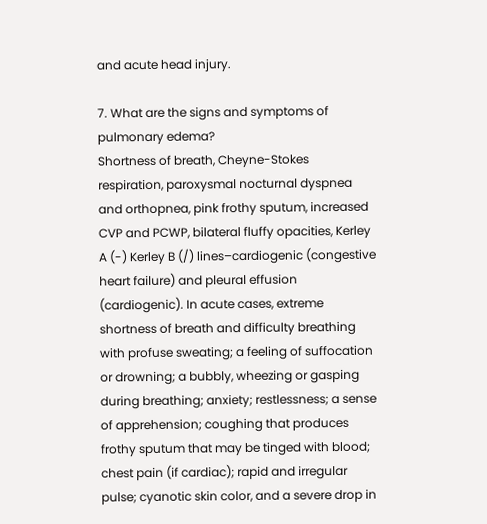and acute head injury.

7. What are the signs and symptoms of pulmonary edema?
Shortness of breath, Cheyne-Stokes respiration, paroxysmal nocturnal dyspnea and orthopnea, pink frothy sputum, increased CVP and PCWP, bilateral fluffy opacities, Kerley A (-) Kerley B (/) lines–cardiogenic (congestive heart failure) and pleural effusion (cardiogenic). In acute cases, extreme shortness of breath and difficulty breathing with profuse sweating; a feeling of suffocation or drowning; a bubbly, wheezing or gasping during breathing; anxiety; restlessness; a sense of apprehension; coughing that produces frothy sputum that may be tinged with blood; chest pain (if cardiac); rapid and irregular pulse; cyanotic skin color, and a severe drop in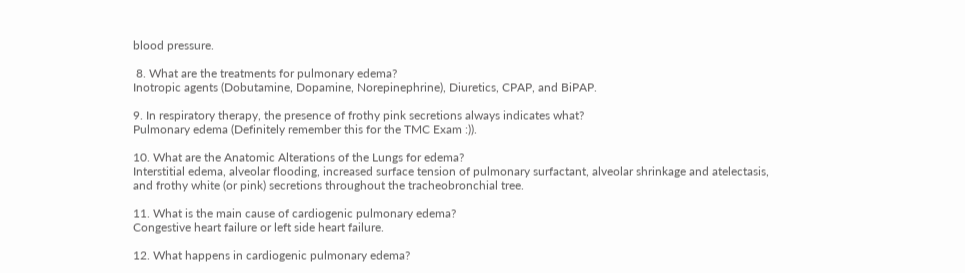blood pressure.

 8. What are the treatments for pulmonary edema?
Inotropic agents (Dobutamine, Dopamine, Norepinephrine), Diuretics, CPAP, and BiPAP.

9. In respiratory therapy, the presence of frothy pink secretions always indicates what?
Pulmonary edema (Definitely remember this for the TMC Exam :)).

10. What are the Anatomic Alterations of the Lungs for edema?
Interstitial edema, alveolar flooding, increased surface tension of pulmonary surfactant, alveolar shrinkage and atelectasis, and frothy white (or pink) secretions throughout the tracheobronchial tree.

11. What is the main cause of cardiogenic pulmonary edema?
Congestive heart failure or left side heart failure.

12. What happens in cardiogenic pulmonary edema?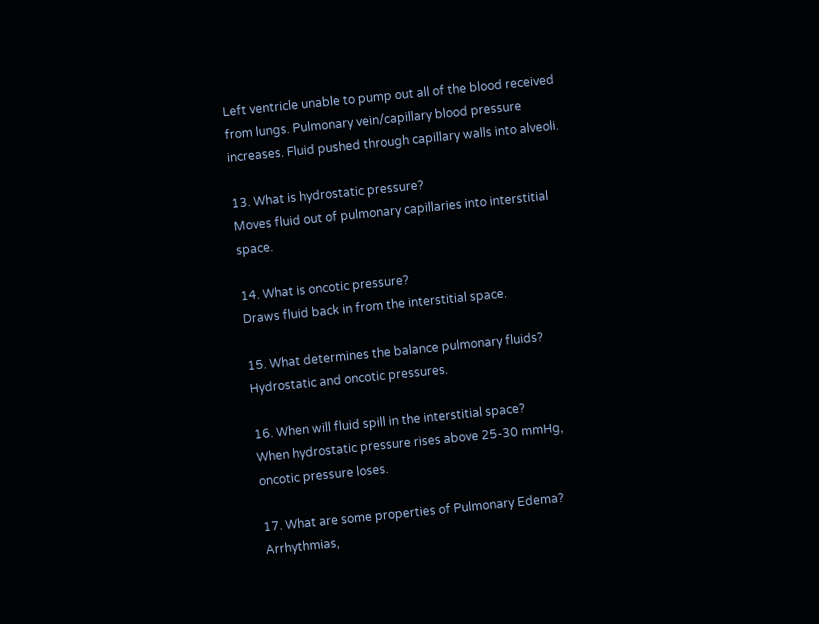Left ventricle unable to pump out all of the blood received from lungs. Pulmonary vein/capillary blood pressure increases. Fluid pushed through capillary walls into alveoli.

13. What is hydrostatic pressure?
Moves fluid out of pulmonary capillaries into interstitial space.

14. What is oncotic pressure?
Draws fluid back in from the interstitial space.

15. What determines the balance pulmonary fluids?
Hydrostatic and oncotic pressures.

16. When will fluid spill in the interstitial space?
When hydrostatic pressure rises above 25-30 mmHg, oncotic pressure loses.

17. What are some properties of Pulmonary Edema?
Arrhythmias,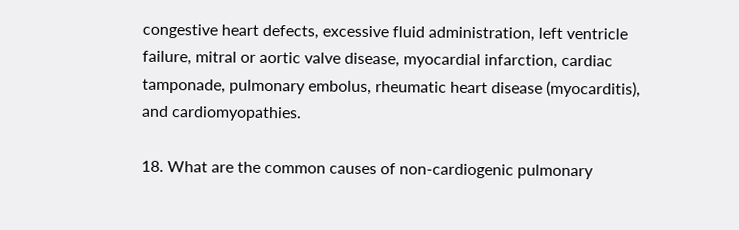congestive heart defects, excessive fluid administration, left ventricle failure, mitral or aortic valve disease, myocardial infarction, cardiac tamponade, pulmonary embolus, rheumatic heart disease (myocarditis), and cardiomyopathies.

18. What are the common causes of non-cardiogenic pulmonary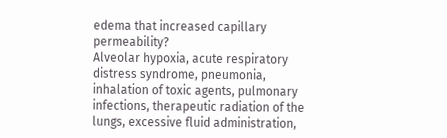edema that increased capillary permeability?
Alveolar hypoxia, acute respiratory distress syndrome, pneumonia, inhalation of toxic agents, pulmonary infections, therapeutic radiation of the lungs, excessive fluid administration,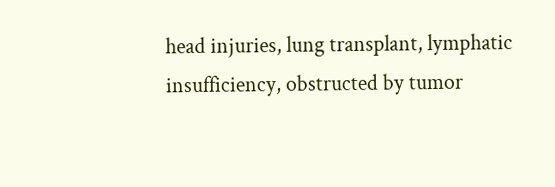head injuries, lung transplant, lymphatic insufficiency, obstructed by tumor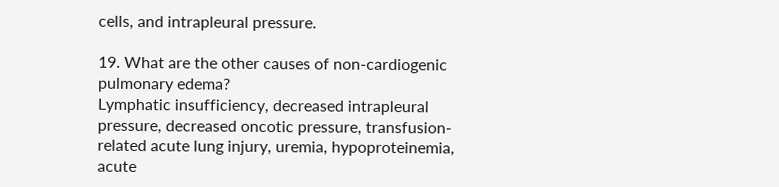cells, and intrapleural pressure.

19. What are the other causes of non-cardiogenic pulmonary edema?
Lymphatic insufficiency, decreased intrapleural pressure, decreased oncotic pressure, transfusion-related acute lung injury, uremia, hypoproteinemia, acute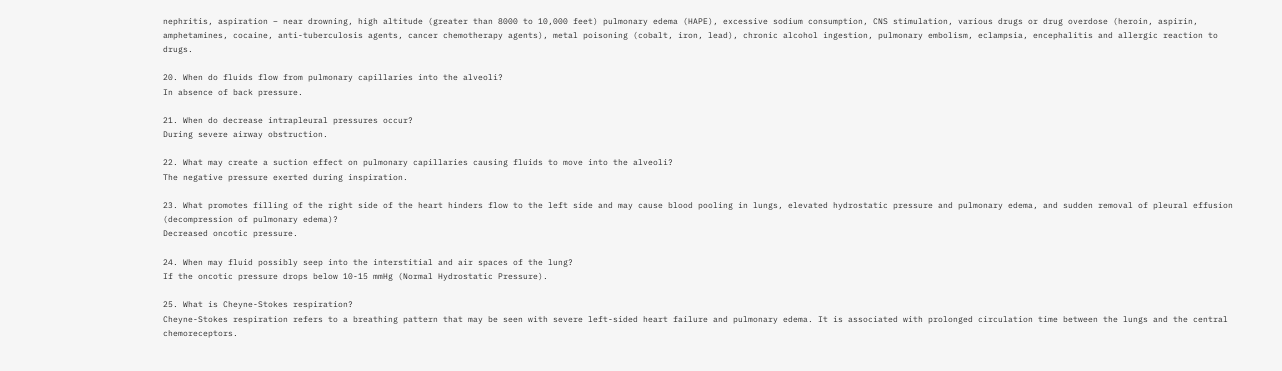nephritis, aspiration – near drowning, high altitude (greater than 8000 to 10,000 feet) pulmonary edema (HAPE), excessive sodium consumption, CNS stimulation, various drugs or drug overdose (heroin, aspirin, amphetamines, cocaine, anti-tuberculosis agents, cancer chemotherapy agents), metal poisoning (cobalt, iron, lead), chronic alcohol ingestion, pulmonary embolism, eclampsia, encephalitis and allergic reaction to drugs.

20. When do fluids flow from pulmonary capillaries into the alveoli?
In absence of back pressure.

21. When do decrease intrapleural pressures occur?
During severe airway obstruction.

22. What may create a suction effect on pulmonary capillaries causing fluids to move into the alveoli?
The negative pressure exerted during inspiration.

23. What promotes filling of the right side of the heart hinders flow to the left side and may cause blood pooling in lungs, elevated hydrostatic pressure and pulmonary edema, and sudden removal of pleural effusion (decompression of pulmonary edema)?
Decreased oncotic pressure.

24. When may fluid possibly seep into the interstitial and air spaces of the lung?
If the oncotic pressure drops below 10-15 mmHg (Normal Hydrostatic Pressure).

25. What is Cheyne-Stokes respiration?
Cheyne-Stokes respiration refers to a breathing pattern that may be seen with severe left-sided heart failure and pulmonary edema. It is associated with prolonged circulation time between the lungs and the central chemoreceptors.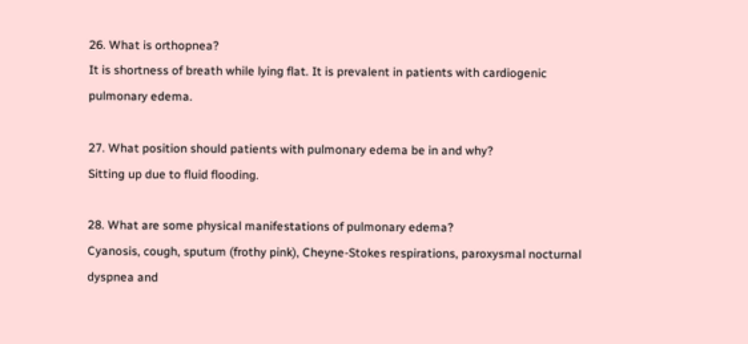26. What is orthopnea?
It is shortness of breath while lying flat. It is prevalent in patients with cardiogenic pulmonary edema.

27. What position should patients with pulmonary edema be in and why?
Sitting up due to fluid flooding.

28. What are some physical manifestations of pulmonary edema?
Cyanosis, cough, sputum (frothy pink), Cheyne-Stokes respirations, paroxysmal nocturnal dyspnea and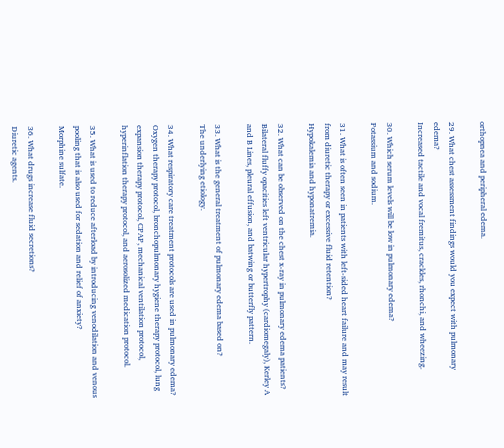orthopnea and peripheral edema.

29. What chest assessment findings would you expect with pulmonary edema?
Increased tactile and vocal fremitus, crackles, rhonchi, and wheezing.

30. Which serum levels will be low in pulmonary edema?
Potassium and sodium.

31. What is often seen in patients with left-sided heart failure and may result from diuretic therapy or excessive fluid retention?
Hypokalemia and hyponatremia.

32. What can be observed on the chest x-ray in pulmonary edema patients?
Bilateral fluffy opacities left ventricular hypertrophy (cardiomegaly), Kerley A and B Lines, pleural effusion, and batwing or butterfly pattern.

33. What is the general treatment of pulmonary edema based on?
The underlying etiology.

34. What respiratory care treatment protocols are used in pulmonary edema?
Oxygen therapy protocol, bronchopulmonary hygiene therapy protocol, lung expansion therapy protocol, CPAP, mechanical ventilation protocol, hyperinflation therapy protocol, and aerosolized medication protocol.

35. What is used to reduce afterload by introducing venodilation and venous pooling that is also used for sedation and relief of anxiety?
Morphine sulfate.

36. What drugs increase fluid secretions?
Diuretic agents.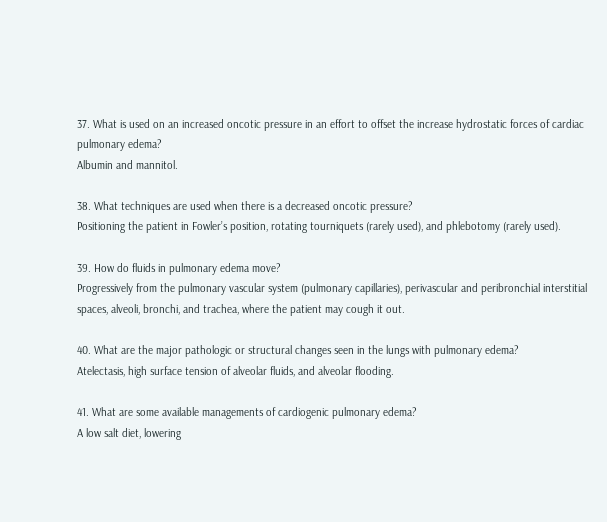37. What is used on an increased oncotic pressure in an effort to offset the increase hydrostatic forces of cardiac pulmonary edema?
Albumin and mannitol.

38. What techniques are used when there is a decreased oncotic pressure?
Positioning the patient in Fowler’s position, rotating tourniquets (rarely used), and phlebotomy (rarely used).

39. How do fluids in pulmonary edema move?
Progressively from the pulmonary vascular system (pulmonary capillaries), perivascular and peribronchial interstitial spaces, alveoli, bronchi, and trachea, where the patient may cough it out.

40. What are the major pathologic or structural changes seen in the lungs with pulmonary edema?
Atelectasis, high surface tension of alveolar fluids, and alveolar flooding.

41. What are some available managements of cardiogenic pulmonary edema?
A low salt diet, lowering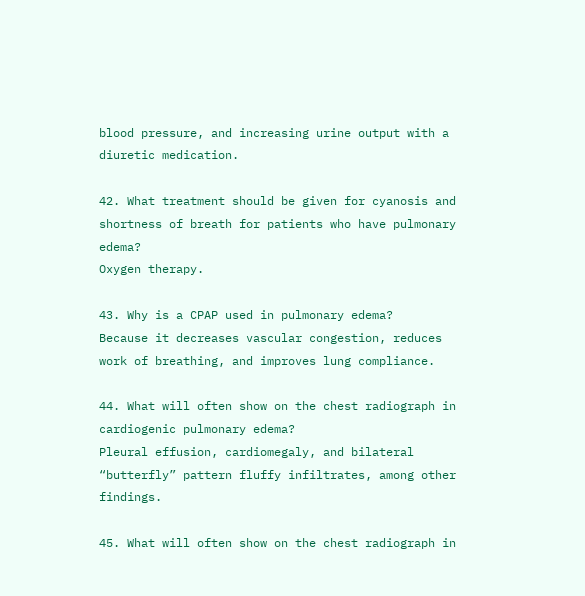blood pressure, and increasing urine output with a diuretic medication.

42. What treatment should be given for cyanosis and shortness of breath for patients who have pulmonary edema?
Oxygen therapy.

43. Why is a CPAP used in pulmonary edema?
Because it decreases vascular congestion, reduces work of breathing, and improves lung compliance.

44. What will often show on the chest radiograph in cardiogenic pulmonary edema?
Pleural effusion, cardiomegaly, and bilateral “butterfly” pattern fluffy infiltrates, among other findings.

45. What will often show on the chest radiograph in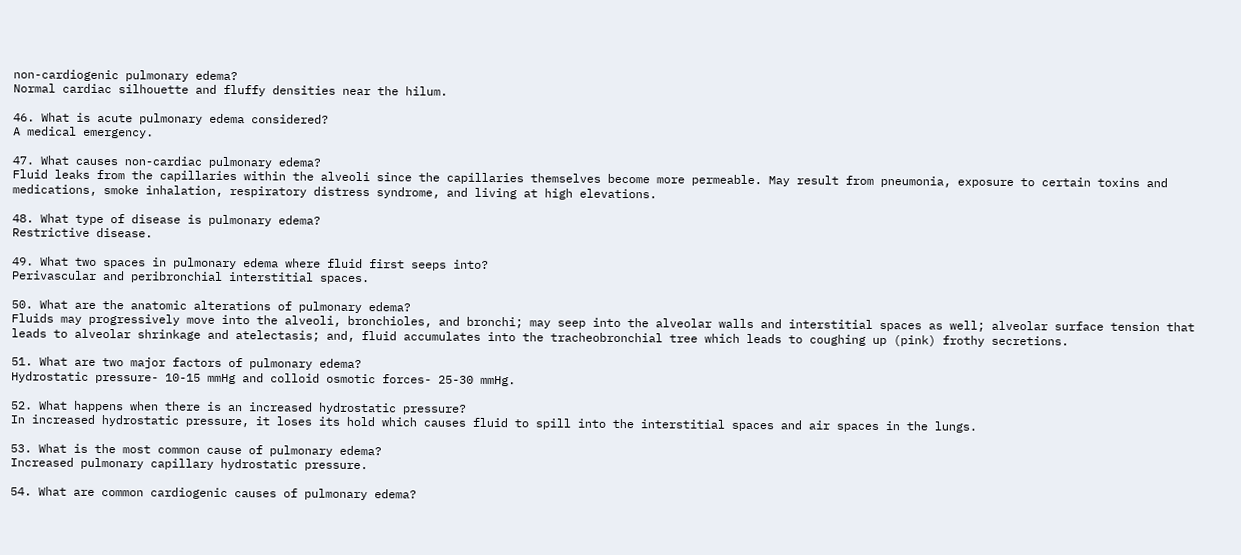non-cardiogenic pulmonary edema?
Normal cardiac silhouette and fluffy densities near the hilum.

46. What is acute pulmonary edema considered?
A medical emergency.

47. What causes non-cardiac pulmonary edema?
Fluid leaks from the capillaries within the alveoli since the capillaries themselves become more permeable. May result from pneumonia, exposure to certain toxins and medications, smoke inhalation, respiratory distress syndrome, and living at high elevations.

48. What type of disease is pulmonary edema?
Restrictive disease.

49. What two spaces in pulmonary edema where fluid first seeps into?
Perivascular and peribronchial interstitial spaces.

50. What are the anatomic alterations of pulmonary edema?
Fluids may progressively move into the alveoli, bronchioles, and bronchi; may seep into the alveolar walls and interstitial spaces as well; alveolar surface tension that leads to alveolar shrinkage and atelectasis; and, fluid accumulates into the tracheobronchial tree which leads to coughing up (pink) frothy secretions.

51. What are two major factors of pulmonary edema?
Hydrostatic pressure- 10-15 mmHg and colloid osmotic forces- 25-30 mmHg.

52. What happens when there is an increased hydrostatic pressure?
In increased hydrostatic pressure, it loses its hold which causes fluid to spill into the interstitial spaces and air spaces in the lungs.

53. What is the most common cause of pulmonary edema?
Increased pulmonary capillary hydrostatic pressure.

54. What are common cardiogenic causes of pulmonary edema?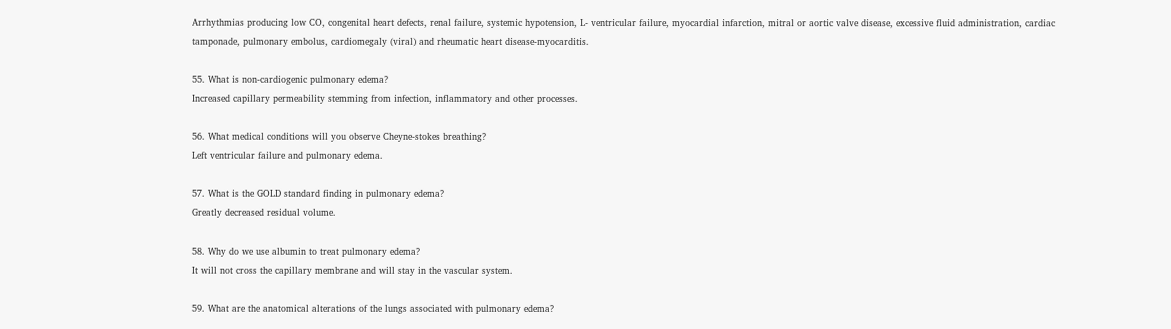Arrhythmias producing low CO, congenital heart defects, renal failure, systemic hypotension, L- ventricular failure, myocardial infarction, mitral or aortic valve disease, excessive fluid administration, cardiac tamponade, pulmonary embolus, cardiomegaly (viral) and rheumatic heart disease-myocarditis.

55. What is non-cardiogenic pulmonary edema?
Increased capillary permeability stemming from infection, inflammatory and other processes.

56. What medical conditions will you observe Cheyne-stokes breathing?
Left ventricular failure and pulmonary edema.

57. What is the GOLD standard finding in pulmonary edema?
Greatly decreased residual volume.

58. Why do we use albumin to treat pulmonary edema?
It will not cross the capillary membrane and will stay in the vascular system.

59. What are the anatomical alterations of the lungs associated with pulmonary edema?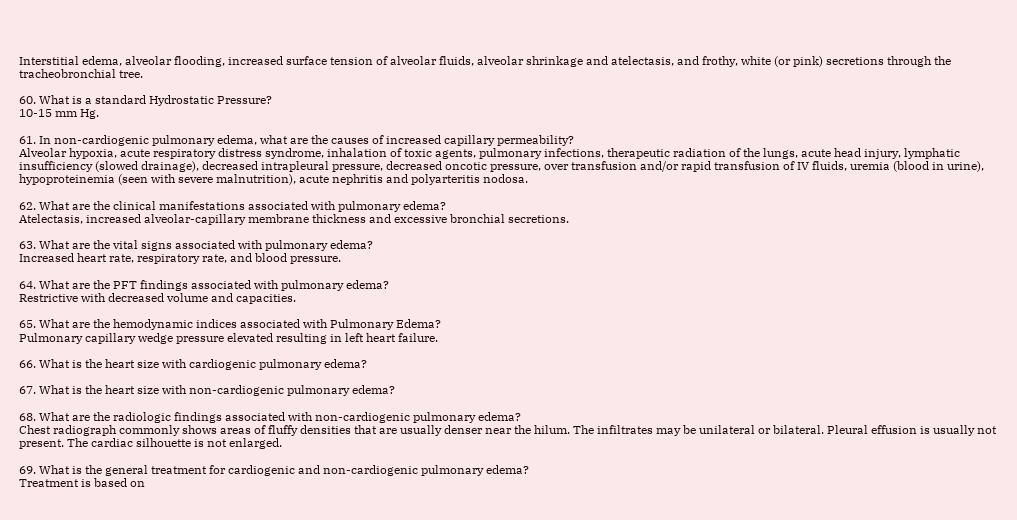Interstitial edema, alveolar flooding, increased surface tension of alveolar fluids, alveolar shrinkage and atelectasis, and frothy, white (or pink) secretions through the tracheobronchial tree.

60. What is a standard Hydrostatic Pressure?
10-15 mm Hg.

61. In non-cardiogenic pulmonary edema, what are the causes of increased capillary permeability?
Alveolar hypoxia, acute respiratory distress syndrome, inhalation of toxic agents, pulmonary infections, therapeutic radiation of the lungs, acute head injury, lymphatic insufficiency (slowed drainage), decreased intrapleural pressure, decreased oncotic pressure, over transfusion and/or rapid transfusion of IV fluids, uremia (blood in urine), hypoproteinemia (seen with severe malnutrition), acute nephritis and polyarteritis nodosa.

62. What are the clinical manifestations associated with pulmonary edema?
Atelectasis, increased alveolar-capillary membrane thickness and excessive bronchial secretions.

63. What are the vital signs associated with pulmonary edema?
Increased heart rate, respiratory rate, and blood pressure.

64. What are the PFT findings associated with pulmonary edema?
Restrictive with decreased volume and capacities.

65. What are the hemodynamic indices associated with Pulmonary Edema?
Pulmonary capillary wedge pressure elevated resulting in left heart failure.

66. What is the heart size with cardiogenic pulmonary edema?

67. What is the heart size with non-cardiogenic pulmonary edema?

68. What are the radiologic findings associated with non-cardiogenic pulmonary edema?
Chest radiograph commonly shows areas of fluffy densities that are usually denser near the hilum. The infiltrates may be unilateral or bilateral. Pleural effusion is usually not present. The cardiac silhouette is not enlarged.

69. What is the general treatment for cardiogenic and non-cardiogenic pulmonary edema?
Treatment is based on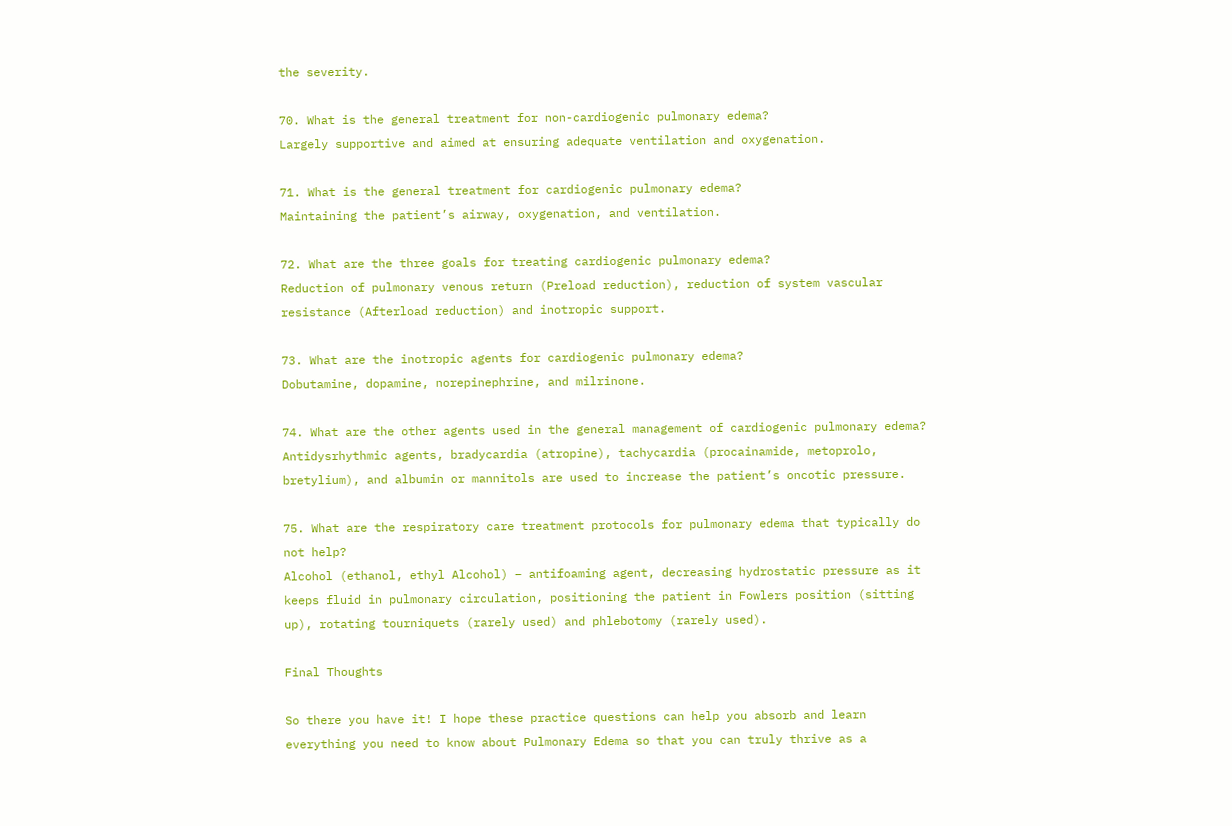the severity.

70. What is the general treatment for non-cardiogenic pulmonary edema?
Largely supportive and aimed at ensuring adequate ventilation and oxygenation.

71. What is the general treatment for cardiogenic pulmonary edema?
Maintaining the patient’s airway, oxygenation, and ventilation.

72. What are the three goals for treating cardiogenic pulmonary edema?
Reduction of pulmonary venous return (Preload reduction), reduction of system vascular resistance (Afterload reduction) and inotropic support.

73. What are the inotropic agents for cardiogenic pulmonary edema?
Dobutamine, dopamine, norepinephrine, and milrinone.

74. What are the other agents used in the general management of cardiogenic pulmonary edema?
Antidysrhythmic agents, bradycardia (atropine), tachycardia (procainamide, metoprolo, bretylium), and albumin or mannitols are used to increase the patient’s oncotic pressure.

75. What are the respiratory care treatment protocols for pulmonary edema that typically do not help?
Alcohol (ethanol, ethyl Alcohol) – antifoaming agent, decreasing hydrostatic pressure as it keeps fluid in pulmonary circulation, positioning the patient in Fowlers position (sitting up), rotating tourniquets (rarely used) and phlebotomy (rarely used).

Final Thoughts

So there you have it! I hope these practice questions can help you absorb and learn everything you need to know about Pulmonary Edema so that you can truly thrive as a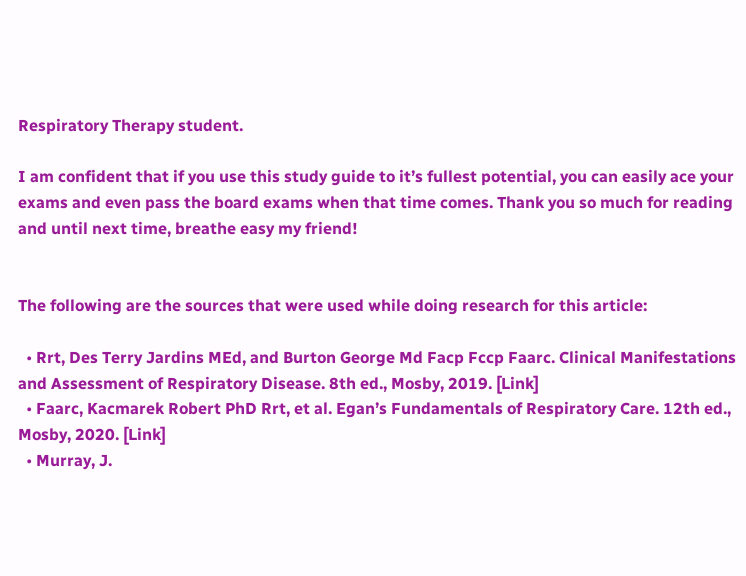Respiratory Therapy student.

I am confident that if you use this study guide to it’s fullest potential, you can easily ace your exams and even pass the board exams when that time comes. Thank you so much for reading and until next time, breathe easy my friend!


The following are the sources that were used while doing research for this article:

  • Rrt, Des Terry Jardins MEd, and Burton George Md Facp Fccp Faarc. Clinical Manifestations and Assessment of Respiratory Disease. 8th ed., Mosby, 2019. [Link]
  • Faarc, Kacmarek Robert PhD Rrt, et al. Egan’s Fundamentals of Respiratory Care. 12th ed., Mosby, 2020. [Link]
  • Murray, J.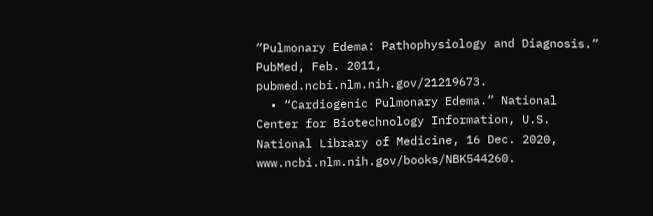“Pulmonary Edema: Pathophysiology and Diagnosis.” PubMed, Feb. 2011, pubmed.ncbi.nlm.nih.gov/21219673.
  • “Cardiogenic Pulmonary Edema.” National Center for Biotechnology Information, U.S. National Library of Medicine, 16 Dec. 2020, www.ncbi.nlm.nih.gov/books/NBK544260.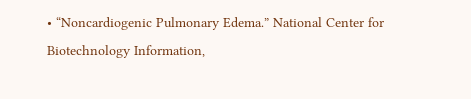• “Noncardiogenic Pulmonary Edema.” National Center for Biotechnology Information,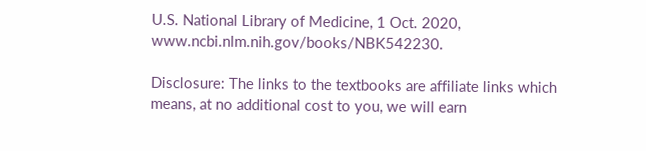U.S. National Library of Medicine, 1 Oct. 2020, www.ncbi.nlm.nih.gov/books/NBK542230.

Disclosure: The links to the textbooks are affiliate links which means, at no additional cost to you, we will earn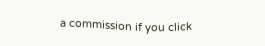a commission if you click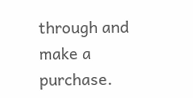through and make a purchase.